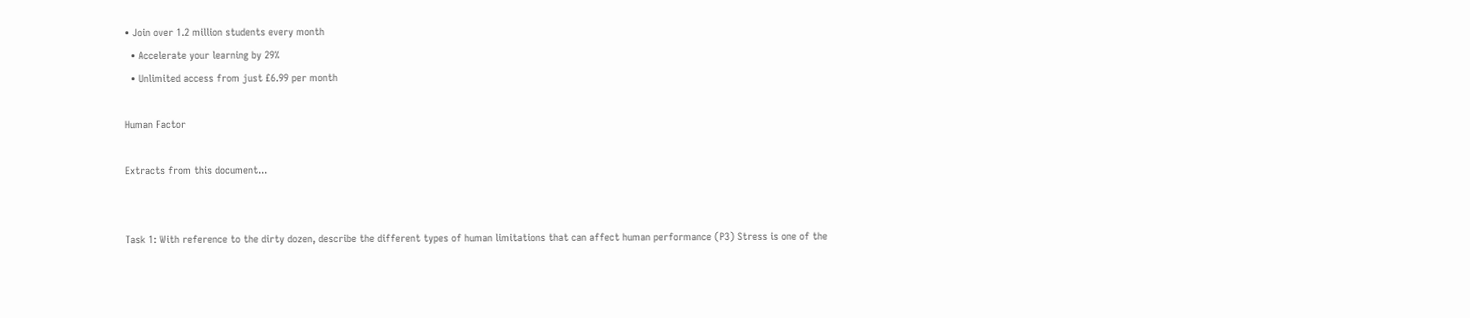• Join over 1.2 million students every month
  • Accelerate your learning by 29%
  • Unlimited access from just £6.99 per month

Human Factor

Extracts from this document...


Task 1: With reference to the dirty dozen, describe the different types of human limitations that can affect human performance (P3) Stress is one of the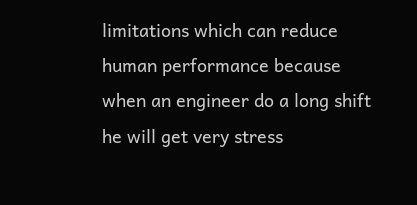limitations which can reduce human performance because when an engineer do a long shift he will get very stress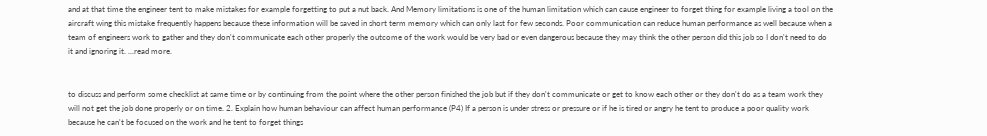and at that time the engineer tent to make mistakes for example forgetting to put a nut back. And Memory limitations is one of the human limitation which can cause engineer to forget thing for example living a tool on the aircraft wing this mistake frequently happens because these information will be saved in short term memory which can only last for few seconds. Poor communication can reduce human performance as well because when a team of engineers work to gather and they don't communicate each other properly the outcome of the work would be very bad or even dangerous because they may think the other person did this job so I don't need to do it and ignoring it. ...read more.


to discuss and perform some checklist at same time or by continuing from the point where the other person finished the job but if they don't communicate or get to know each other or they don't do as a team work they will not get the job done properly or on time. 2. Explain how human behaviour can affect human performance (P4) If a person is under stress or pressure or if he is tired or angry he tent to produce a poor quality work because he can't be focused on the work and he tent to forget things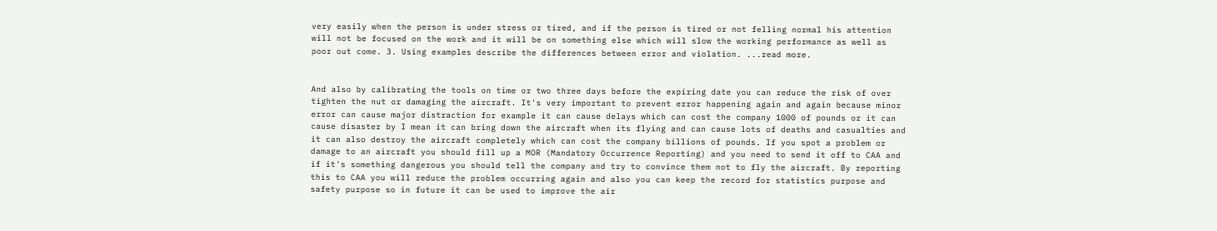very easily when the person is under stress or tired, and if the person is tired or not felling normal his attention will not be focused on the work and it will be on something else which will slow the working performance as well as poor out come. 3. Using examples describe the differences between error and violation. ...read more.


And also by calibrating the tools on time or two three days before the expiring date you can reduce the risk of over tighten the nut or damaging the aircraft. It's very important to prevent error happening again and again because minor error can cause major distraction for example it can cause delays which can cost the company 1000 of pounds or it can cause disaster by I mean it can bring down the aircraft when its flying and can cause lots of deaths and casualties and it can also destroy the aircraft completely which can cost the company billions of pounds. If you spot a problem or damage to an aircraft you should fill up a MOR (Mandatory Occurrence Reporting) and you need to send it off to CAA and if it's something dangerous you should tell the company and try to convince them not to fly the aircraft. By reporting this to CAA you will reduce the problem occurring again and also you can keep the record for statistics purpose and safety purpose so in future it can be used to improve the air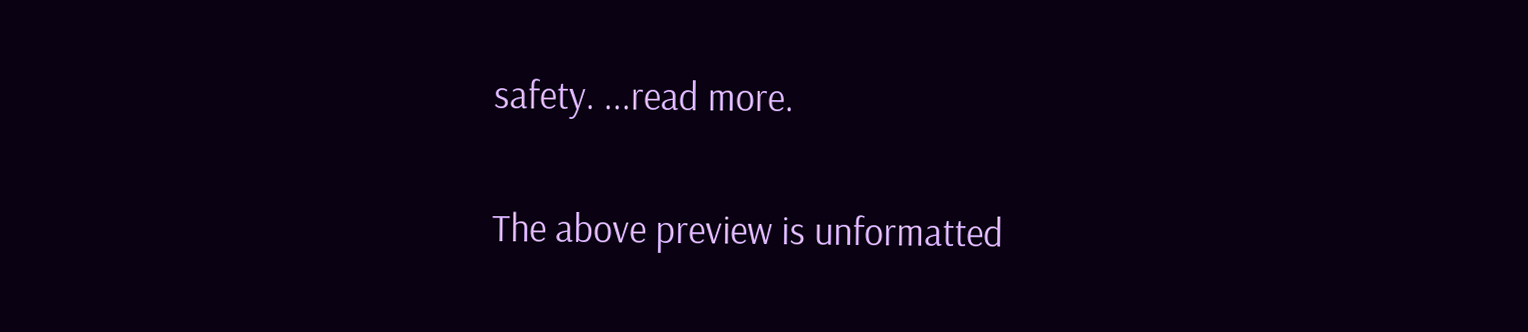safety. ...read more.

The above preview is unformatted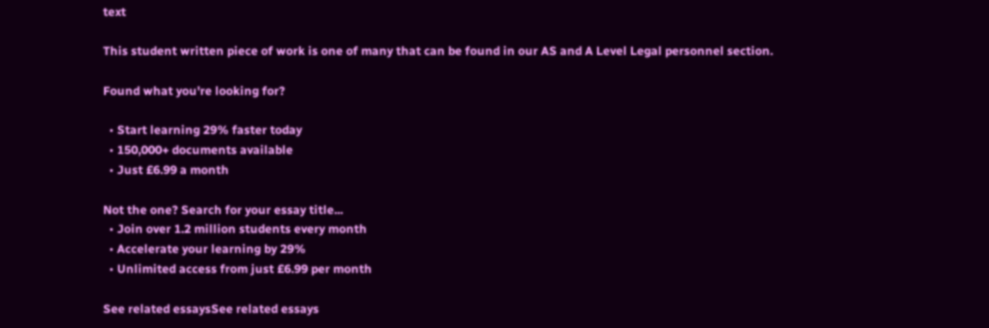text

This student written piece of work is one of many that can be found in our AS and A Level Legal personnel section.

Found what you're looking for?

  • Start learning 29% faster today
  • 150,000+ documents available
  • Just £6.99 a month

Not the one? Search for your essay title...
  • Join over 1.2 million students every month
  • Accelerate your learning by 29%
  • Unlimited access from just £6.99 per month

See related essaysSee related essays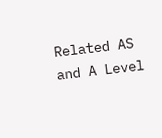Related AS and A Level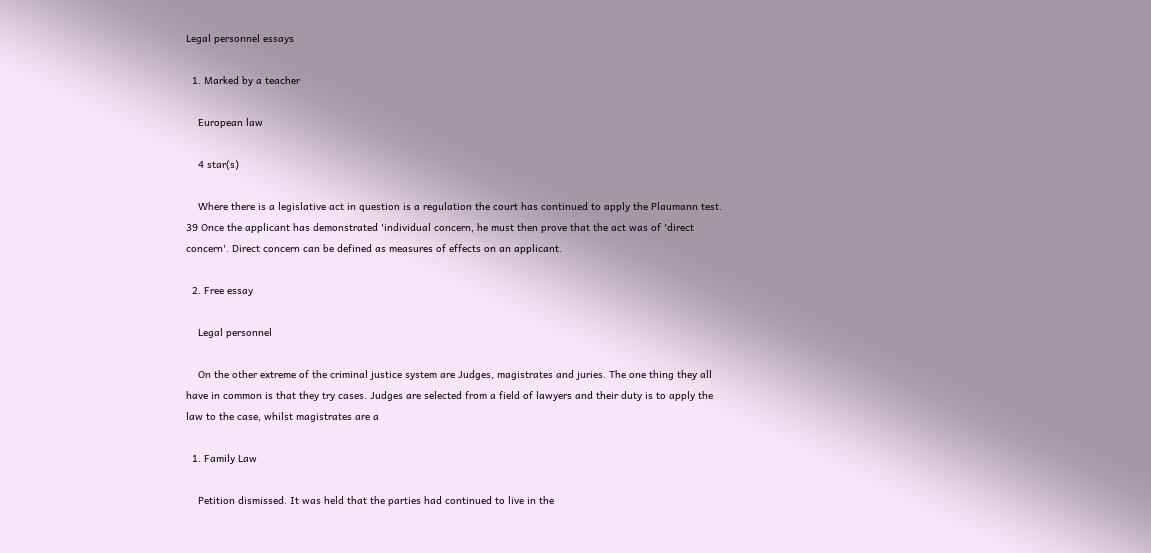Legal personnel essays

  1. Marked by a teacher

    European law

    4 star(s)

    Where there is a legislative act in question is a regulation the court has continued to apply the Plaumann test. 39 Once the applicant has demonstrated 'individual concern, he must then prove that the act was of 'direct concern'. Direct concern can be defined as measures of effects on an applicant.

  2. Free essay

    Legal personnel

    On the other extreme of the criminal justice system are Judges, magistrates and juries. The one thing they all have in common is that they try cases. Judges are selected from a field of lawyers and their duty is to apply the law to the case, whilst magistrates are a

  1. Family Law

    Petition dismissed. It was held that the parties had continued to live in the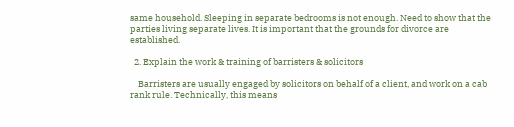same household. Sleeping in separate bedrooms is not enough. Need to show that the parties living separate lives. It is important that the grounds for divorce are established.

  2. Explain the work & training of barristers & solicitors

    Barristers are usually engaged by solicitors on behalf of a client, and work on a cab rank rule. Technically, this means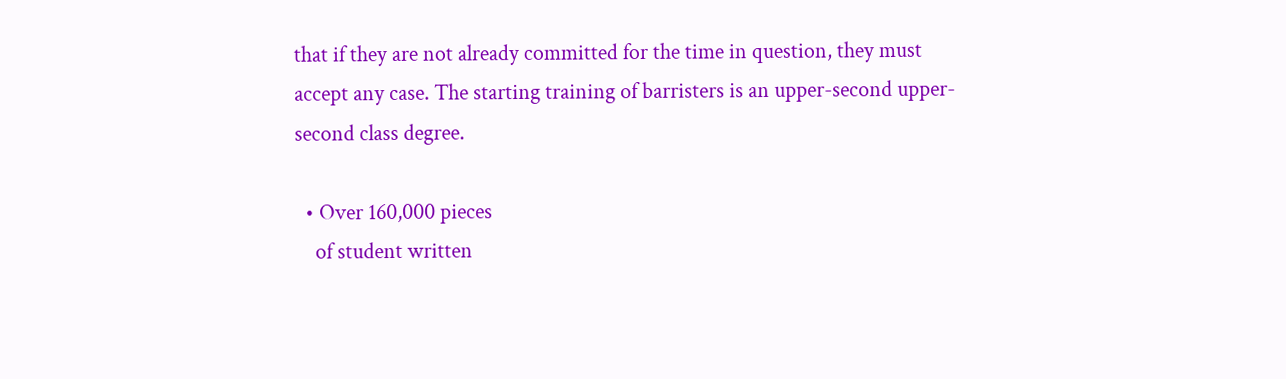that if they are not already committed for the time in question, they must accept any case. The starting training of barristers is an upper-second upper-second class degree.

  • Over 160,000 pieces
    of student written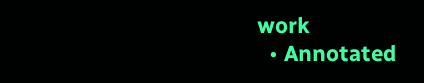work
  • Annotated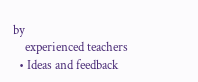by
    experienced teachers
  • Ideas and feedback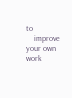to
    improve your own work